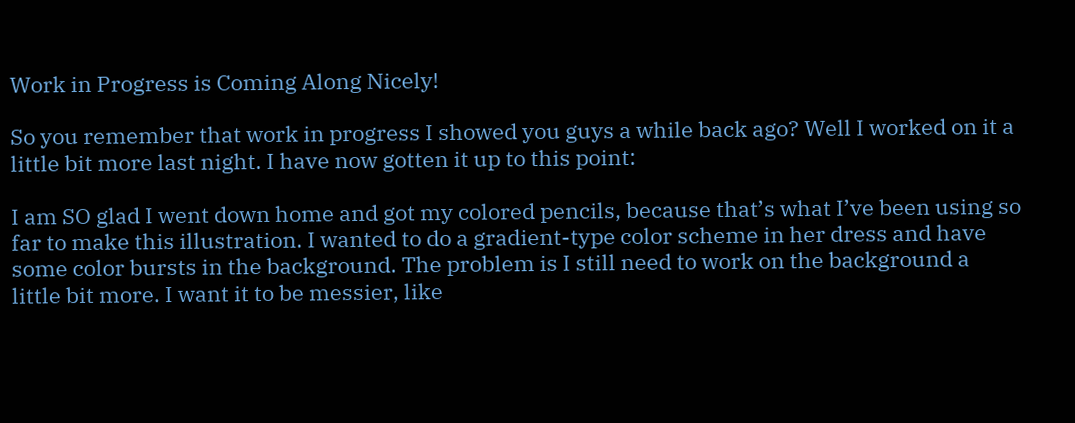Work in Progress is Coming Along Nicely!

So you remember that work in progress I showed you guys a while back ago? Well I worked on it a little bit more last night. I have now gotten it up to this point:

I am SO glad I went down home and got my colored pencils, because that’s what I’ve been using so far to make this illustration. I wanted to do a gradient-type color scheme in her dress and have some color bursts in the background. The problem is I still need to work on the background a little bit more. I want it to be messier, like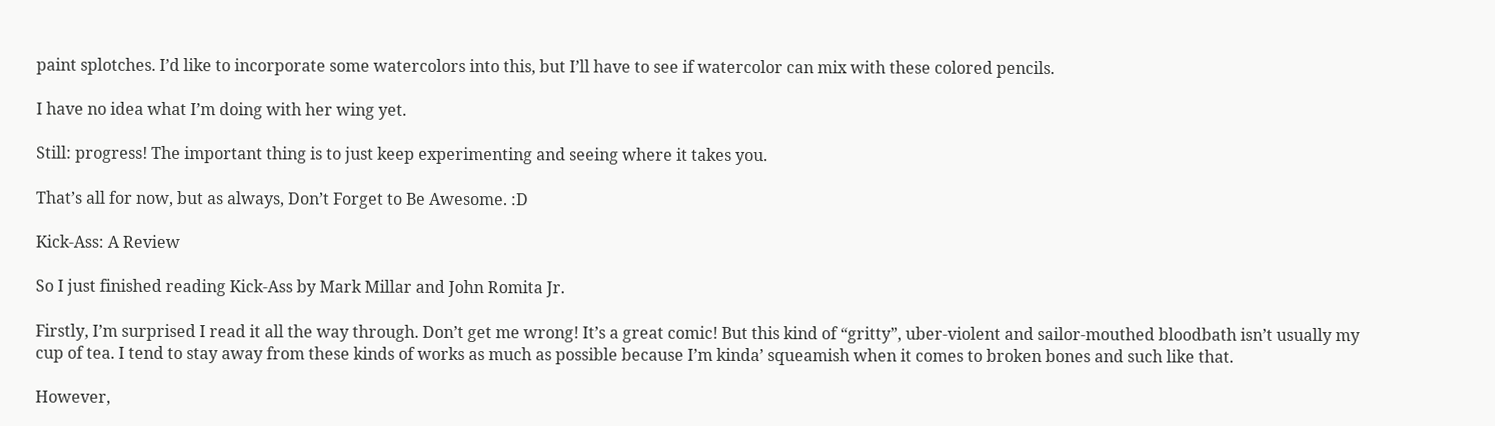paint splotches. I’d like to incorporate some watercolors into this, but I’ll have to see if watercolor can mix with these colored pencils.

I have no idea what I’m doing with her wing yet.

Still: progress! The important thing is to just keep experimenting and seeing where it takes you.

That’s all for now, but as always, Don’t Forget to Be Awesome. :D

Kick-Ass: A Review

So I just finished reading Kick-Ass by Mark Millar and John Romita Jr.

Firstly, I’m surprised I read it all the way through. Don’t get me wrong! It’s a great comic! But this kind of “gritty”, uber-violent and sailor-mouthed bloodbath isn’t usually my cup of tea. I tend to stay away from these kinds of works as much as possible because I’m kinda’ squeamish when it comes to broken bones and such like that.

However,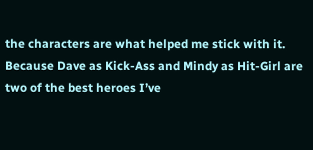the characters are what helped me stick with it. Because Dave as Kick-Ass and Mindy as Hit-Girl are two of the best heroes I’ve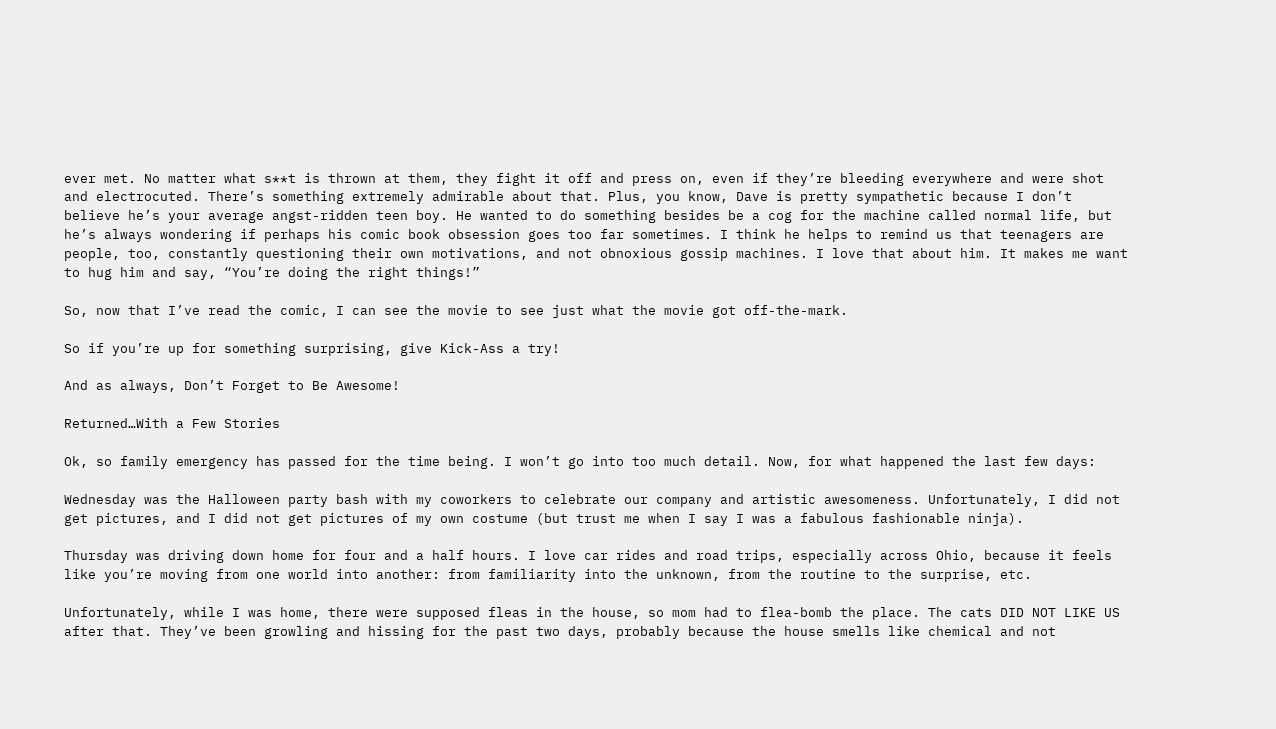ever met. No matter what s**t is thrown at them, they fight it off and press on, even if they’re bleeding everywhere and were shot and electrocuted. There’s something extremely admirable about that. Plus, you know, Dave is pretty sympathetic because I don’t believe he’s your average angst-ridden teen boy. He wanted to do something besides be a cog for the machine called normal life, but he’s always wondering if perhaps his comic book obsession goes too far sometimes. I think he helps to remind us that teenagers are people, too, constantly questioning their own motivations, and not obnoxious gossip machines. I love that about him. It makes me want to hug him and say, “You’re doing the right things!”

So, now that I’ve read the comic, I can see the movie to see just what the movie got off-the-mark.

So if you’re up for something surprising, give Kick-Ass a try!

And as always, Don’t Forget to Be Awesome!

Returned…With a Few Stories

Ok, so family emergency has passed for the time being. I won’t go into too much detail. Now, for what happened the last few days:

Wednesday was the Halloween party bash with my coworkers to celebrate our company and artistic awesomeness. Unfortunately, I did not get pictures, and I did not get pictures of my own costume (but trust me when I say I was a fabulous fashionable ninja).

Thursday was driving down home for four and a half hours. I love car rides and road trips, especially across Ohio, because it feels like you’re moving from one world into another: from familiarity into the unknown, from the routine to the surprise, etc.

Unfortunately, while I was home, there were supposed fleas in the house, so mom had to flea-bomb the place. The cats DID NOT LIKE US after that. They’ve been growling and hissing for the past two days, probably because the house smells like chemical and not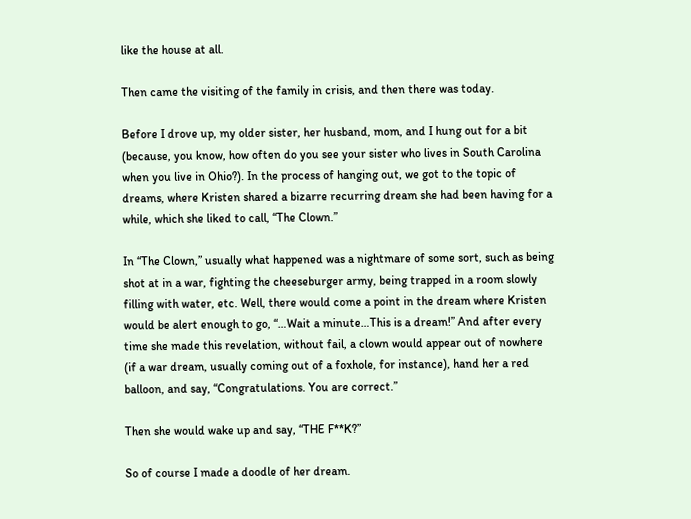like the house at all.

Then came the visiting of the family in crisis, and then there was today.

Before I drove up, my older sister, her husband, mom, and I hung out for a bit (because, you know, how often do you see your sister who lives in South Carolina when you live in Ohio?). In the process of hanging out, we got to the topic of dreams, where Kristen shared a bizarre recurring dream she had been having for a while, which she liked to call, “The Clown.”

In “The Clown,” usually what happened was a nightmare of some sort, such as being shot at in a war, fighting the cheeseburger army, being trapped in a room slowly filling with water, etc. Well, there would come a point in the dream where Kristen would be alert enough to go, “…Wait a minute…This is a dream!” And after every time she made this revelation, without fail, a clown would appear out of nowhere (if a war dream, usually coming out of a foxhole, for instance), hand her a red balloon, and say, “Congratulations. You are correct.”

Then she would wake up and say, “THE F**K?”

So of course I made a doodle of her dream.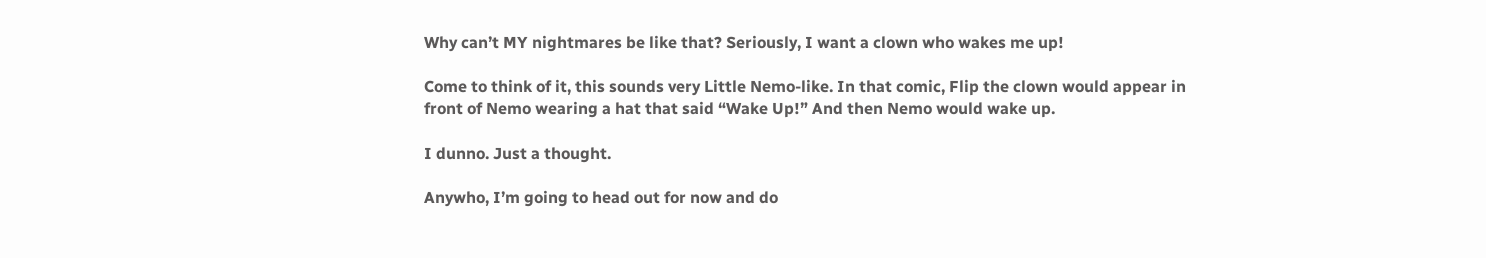Why can’t MY nightmares be like that? Seriously, I want a clown who wakes me up!

Come to think of it, this sounds very Little Nemo-like. In that comic, Flip the clown would appear in front of Nemo wearing a hat that said “Wake Up!” And then Nemo would wake up.

I dunno. Just a thought.

Anywho, I’m going to head out for now and do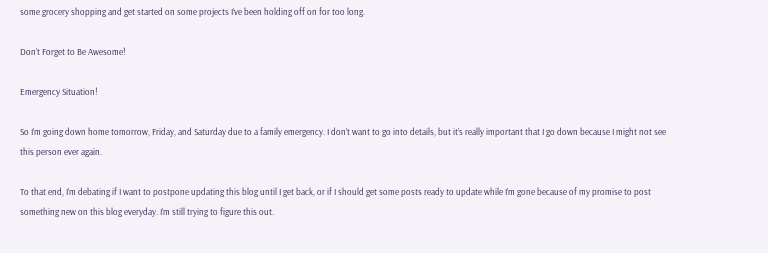some grocery shopping and get started on some projects I’ve been holding off on for too long.

Don’t Forget to Be Awesome!

Emergency Situation!

So I’m going down home tomorrow, Friday, and Saturday due to a family emergency. I don’t want to go into details, but it’s really important that I go down because I might not see this person ever again.

To that end, I’m debating if I want to postpone updating this blog until I get back, or if I should get some posts ready to update while I’m gone because of my promise to post something new on this blog everyday. I’m still trying to figure this out.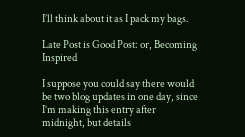I’ll think about it as I pack my bags.

Late Post is Good Post: or, Becoming Inspired

I suppose you could say there would be two blog updates in one day, since I’m making this entry after midnight, but details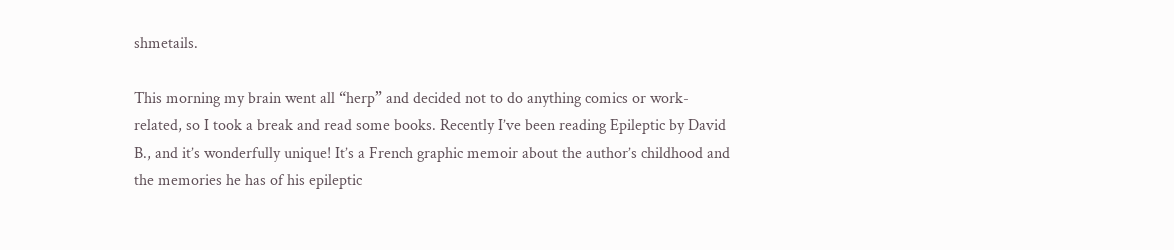shmetails.

This morning my brain went all “herp” and decided not to do anything comics or work-related, so I took a break and read some books. Recently I’ve been reading Epileptic by David B., and it’s wonderfully unique! It’s a French graphic memoir about the author’s childhood and the memories he has of his epileptic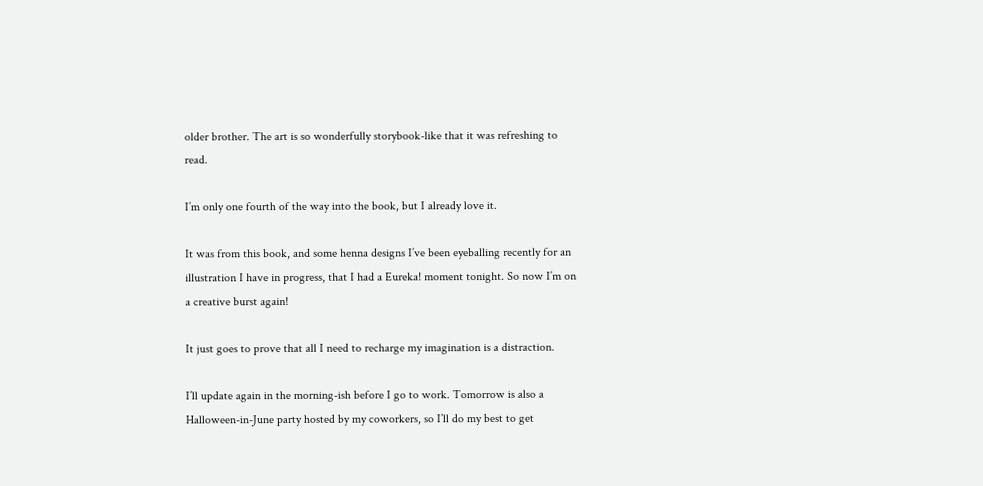older brother. The art is so wonderfully storybook-like that it was refreshing to read.

I’m only one fourth of the way into the book, but I already love it.

It was from this book, and some henna designs I’ve been eyeballing recently for an illustration I have in progress, that I had a Eureka! moment tonight. So now I’m on a creative burst again!

It just goes to prove that all I need to recharge my imagination is a distraction.

I’ll update again in the morning-ish before I go to work. Tomorrow is also a Halloween-in-June party hosted by my coworkers, so I’ll do my best to get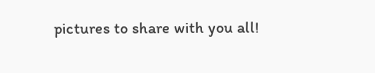pictures to share with you all!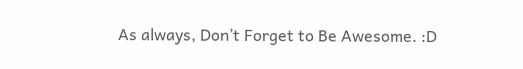As always, Don’t Forget to Be Awesome. :D